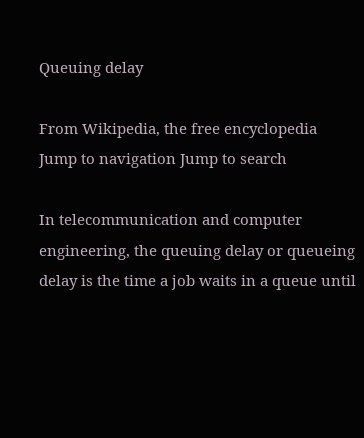Queuing delay

From Wikipedia, the free encyclopedia
Jump to navigation Jump to search

In telecommunication and computer engineering, the queuing delay or queueing delay is the time a job waits in a queue until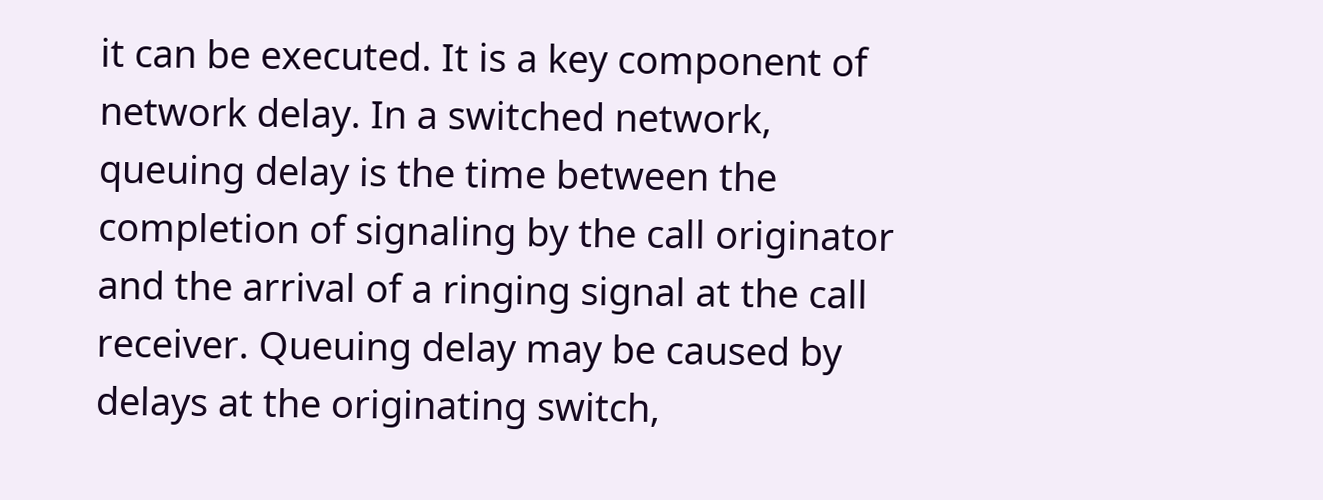it can be executed. It is a key component of network delay. In a switched network, queuing delay is the time between the completion of signaling by the call originator and the arrival of a ringing signal at the call receiver. Queuing delay may be caused by delays at the originating switch,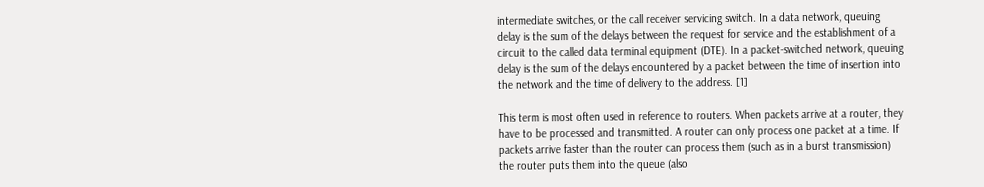intermediate switches, or the call receiver servicing switch. In a data network, queuing delay is the sum of the delays between the request for service and the establishment of a circuit to the called data terminal equipment (DTE). In a packet-switched network, queuing delay is the sum of the delays encountered by a packet between the time of insertion into the network and the time of delivery to the address. [1]

This term is most often used in reference to routers. When packets arrive at a router, they have to be processed and transmitted. A router can only process one packet at a time. If packets arrive faster than the router can process them (such as in a burst transmission) the router puts them into the queue (also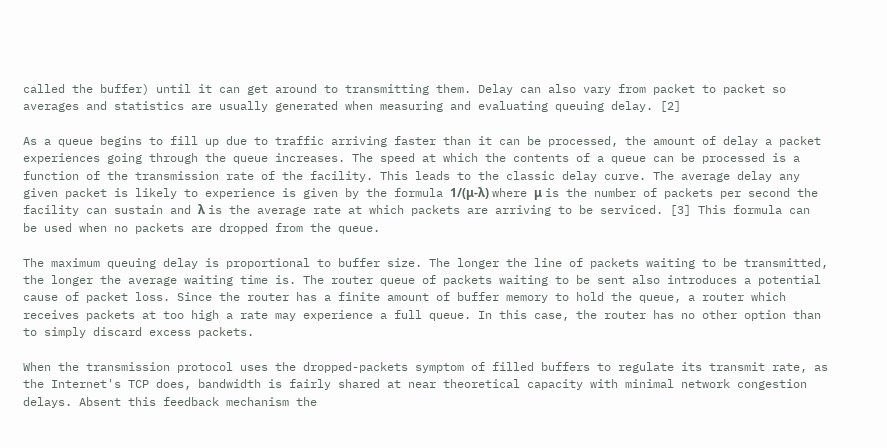called the buffer) until it can get around to transmitting them. Delay can also vary from packet to packet so averages and statistics are usually generated when measuring and evaluating queuing delay. [2]

As a queue begins to fill up due to traffic arriving faster than it can be processed, the amount of delay a packet experiences going through the queue increases. The speed at which the contents of a queue can be processed is a function of the transmission rate of the facility. This leads to the classic delay curve. The average delay any given packet is likely to experience is given by the formula 1/(μ-λ) where μ is the number of packets per second the facility can sustain and λ is the average rate at which packets are arriving to be serviced. [3] This formula can be used when no packets are dropped from the queue.

The maximum queuing delay is proportional to buffer size. The longer the line of packets waiting to be transmitted, the longer the average waiting time is. The router queue of packets waiting to be sent also introduces a potential cause of packet loss. Since the router has a finite amount of buffer memory to hold the queue, a router which receives packets at too high a rate may experience a full queue. In this case, the router has no other option than to simply discard excess packets.

When the transmission protocol uses the dropped-packets symptom of filled buffers to regulate its transmit rate, as the Internet's TCP does, bandwidth is fairly shared at near theoretical capacity with minimal network congestion delays. Absent this feedback mechanism the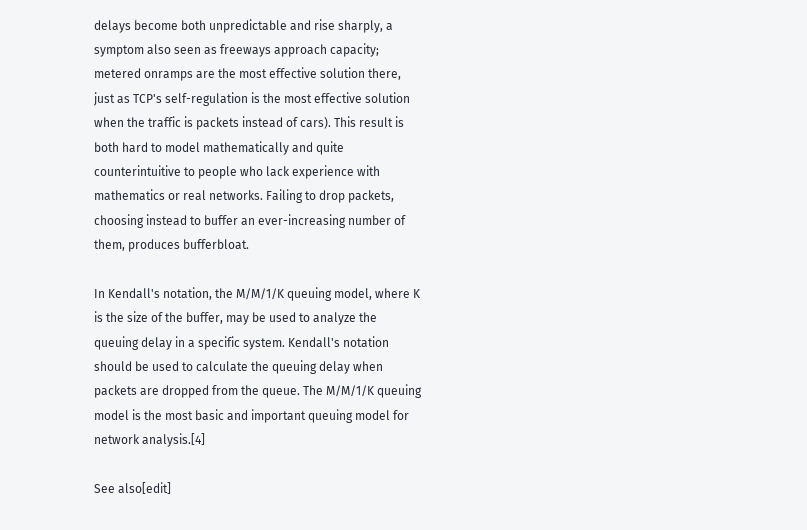delays become both unpredictable and rise sharply, a symptom also seen as freeways approach capacity; metered onramps are the most effective solution there, just as TCP's self-regulation is the most effective solution when the traffic is packets instead of cars). This result is both hard to model mathematically and quite counterintuitive to people who lack experience with mathematics or real networks. Failing to drop packets, choosing instead to buffer an ever-increasing number of them, produces bufferbloat.

In Kendall's notation, the M/M/1/K queuing model, where K is the size of the buffer, may be used to analyze the queuing delay in a specific system. Kendall's notation should be used to calculate the queuing delay when packets are dropped from the queue. The M/M/1/K queuing model is the most basic and important queuing model for network analysis.[4]

See also[edit]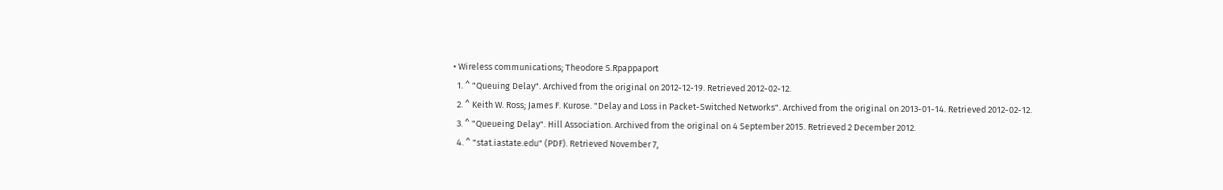• Wireless communications; Theodore S.Rpappaport
  1. ^ "Queuing Delay". Archived from the original on 2012-12-19. Retrieved 2012-02-12.
  2. ^ Keith W. Ross; James F. Kurose. "Delay and Loss in Packet-Switched Networks". Archived from the original on 2013-01-14. Retrieved 2012-02-12.
  3. ^ "Queueing Delay". Hill Association. Archived from the original on 4 September 2015. Retrieved 2 December 2012.
  4. ^ "stat.iastate.edu" (PDF). Retrieved November 7,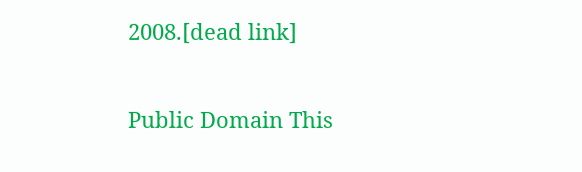2008.[dead link]

Public Domain This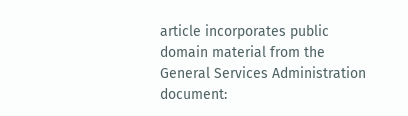article incorporates public domain material from the General Services Administration document: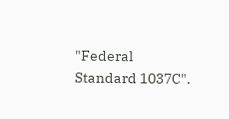"Federal Standard 1037C".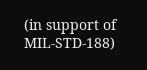(in support of MIL-STD-188)